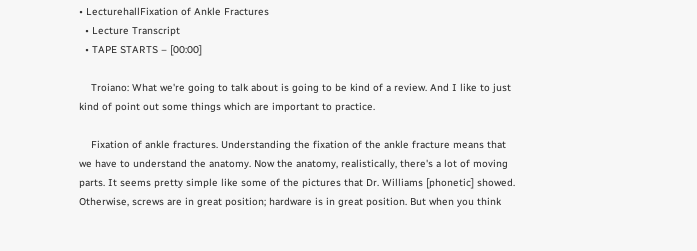• LecturehallFixation of Ankle Fractures
  • Lecture Transcript
  • TAPE STARTS – [00:00]

    Troiano: What we're going to talk about is going to be kind of a review. And I like to just kind of point out some things which are important to practice.

    Fixation of ankle fractures. Understanding the fixation of the ankle fracture means that we have to understand the anatomy. Now the anatomy, realistically, there's a lot of moving parts. It seems pretty simple like some of the pictures that Dr. Williams [phonetic] showed. Otherwise, screws are in great position; hardware is in great position. But when you think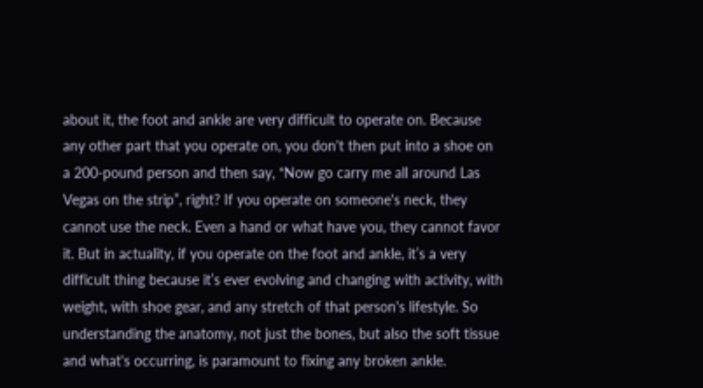about it, the foot and ankle are very difficult to operate on. Because any other part that you operate on, you don't then put into a shoe on a 200-pound person and then say, “Now go carry me all around Las Vegas on the strip”, right? If you operate on someone's neck, they cannot use the neck. Even a hand or what have you, they cannot favor it. But in actuality, if you operate on the foot and ankle, it’s a very difficult thing because it’s ever evolving and changing with activity, with weight, with shoe gear, and any stretch of that person's lifestyle. So understanding the anatomy, not just the bones, but also the soft tissue and what's occurring, is paramount to fixing any broken ankle.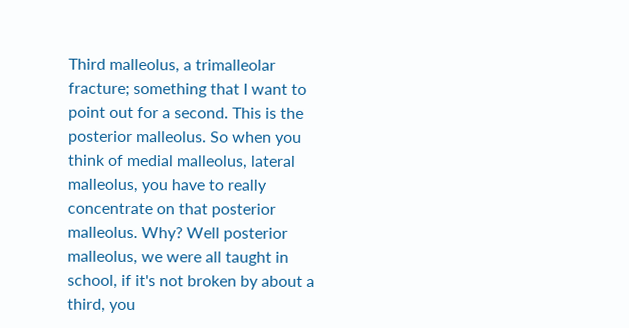Third malleolus, a trimalleolar fracture; something that I want to point out for a second. This is the posterior malleolus. So when you think of medial malleolus, lateral malleolus, you have to really concentrate on that posterior malleolus. Why? Well posterior malleolus, we were all taught in school, if it's not broken by about a third, you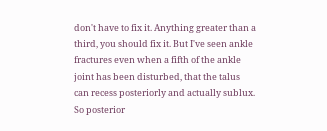don't have to fix it. Anything greater than a third, you should fix it. But I've seen ankle fractures even when a fifth of the ankle joint has been disturbed, that the talus can recess posteriorly and actually sublux. So posterior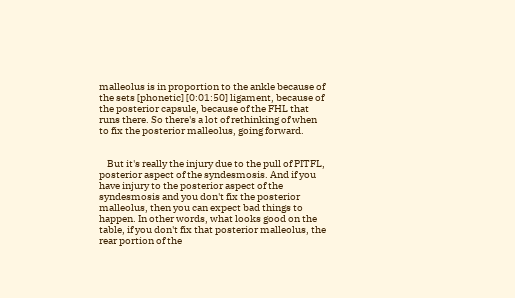malleolus is in proportion to the ankle because of the sets [phonetic] [0:01:50] ligament, because of the posterior capsule, because of the FHL that runs there. So there's a lot of rethinking of when to fix the posterior malleolus, going forward.


    But it's really the injury due to the pull of PITFL, posterior aspect of the syndesmosis. And if you have injury to the posterior aspect of the syndesmosis and you don't fix the posterior malleolus, then you can expect bad things to happen. In other words, what looks good on the table, if you don't fix that posterior malleolus, the rear portion of the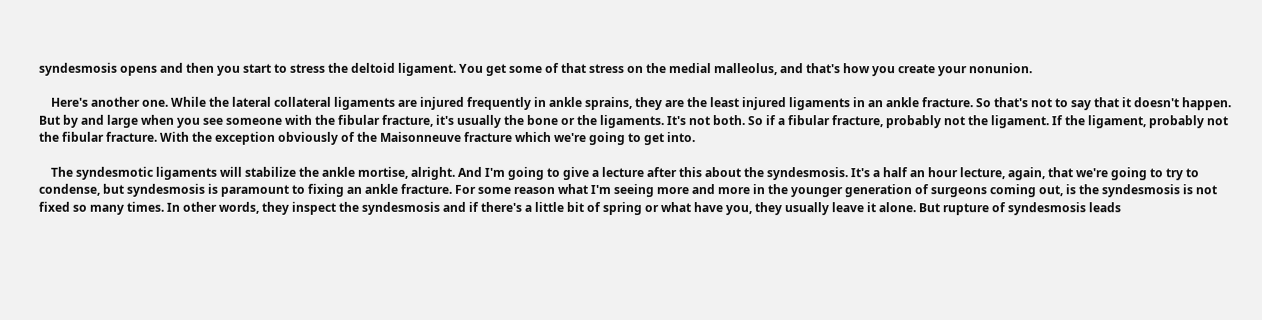syndesmosis opens and then you start to stress the deltoid ligament. You get some of that stress on the medial malleolus, and that's how you create your nonunion.

    Here's another one. While the lateral collateral ligaments are injured frequently in ankle sprains, they are the least injured ligaments in an ankle fracture. So that's not to say that it doesn't happen. But by and large when you see someone with the fibular fracture, it's usually the bone or the ligaments. It's not both. So if a fibular fracture, probably not the ligament. If the ligament, probably not the fibular fracture. With the exception obviously of the Maisonneuve fracture which we're going to get into.

    The syndesmotic ligaments will stabilize the ankle mortise, alright. And I'm going to give a lecture after this about the syndesmosis. It's a half an hour lecture, again, that we're going to try to condense, but syndesmosis is paramount to fixing an ankle fracture. For some reason what I'm seeing more and more in the younger generation of surgeons coming out, is the syndesmosis is not fixed so many times. In other words, they inspect the syndesmosis and if there's a little bit of spring or what have you, they usually leave it alone. But rupture of syndesmosis leads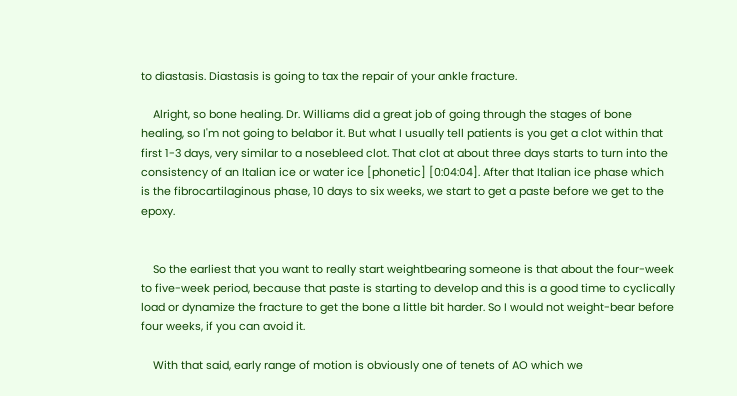to diastasis. Diastasis is going to tax the repair of your ankle fracture.

    Alright, so bone healing. Dr. Williams did a great job of going through the stages of bone healing, so I'm not going to belabor it. But what I usually tell patients is you get a clot within that first 1-3 days, very similar to a nosebleed clot. That clot at about three days starts to turn into the consistency of an Italian ice or water ice [phonetic] [0:04:04]. After that Italian ice phase which is the fibrocartilaginous phase, 10 days to six weeks, we start to get a paste before we get to the epoxy.


    So the earliest that you want to really start weightbearing someone is that about the four-week to five-week period, because that paste is starting to develop and this is a good time to cyclically load or dynamize the fracture to get the bone a little bit harder. So I would not weight-bear before four weeks, if you can avoid it.

    With that said, early range of motion is obviously one of tenets of AO which we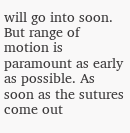will go into soon. But range of motion is paramount as early as possible. As soon as the sutures come out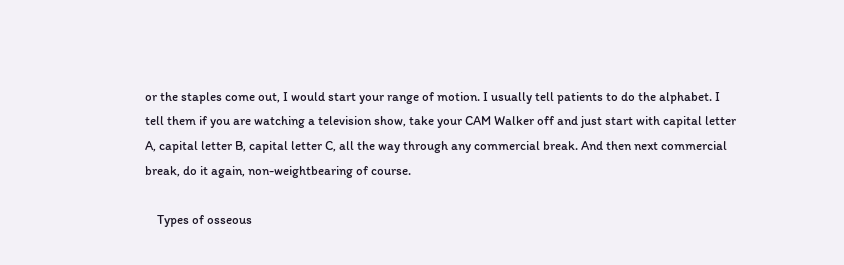or the staples come out, I would start your range of motion. I usually tell patients to do the alphabet. I tell them if you are watching a television show, take your CAM Walker off and just start with capital letter A, capital letter B, capital letter C, all the way through any commercial break. And then next commercial break, do it again, non-weightbearing of course.

    Types of osseous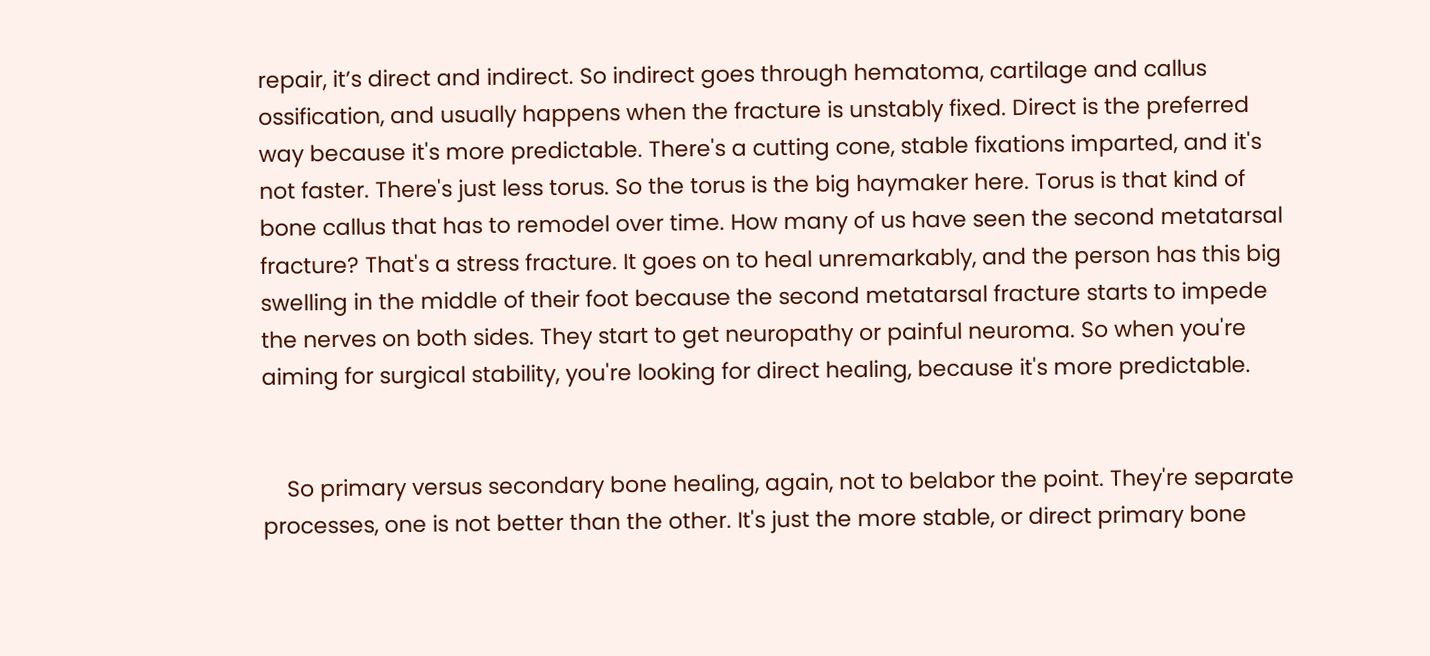repair, it’s direct and indirect. So indirect goes through hematoma, cartilage and callus ossification, and usually happens when the fracture is unstably fixed. Direct is the preferred way because it's more predictable. There's a cutting cone, stable fixations imparted, and it's not faster. There's just less torus. So the torus is the big haymaker here. Torus is that kind of bone callus that has to remodel over time. How many of us have seen the second metatarsal fracture? That's a stress fracture. It goes on to heal unremarkably, and the person has this big swelling in the middle of their foot because the second metatarsal fracture starts to impede the nerves on both sides. They start to get neuropathy or painful neuroma. So when you're aiming for surgical stability, you're looking for direct healing, because it's more predictable.


    So primary versus secondary bone healing, again, not to belabor the point. They're separate processes, one is not better than the other. It's just the more stable, or direct primary bone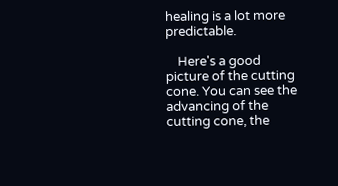healing is a lot more predictable.

    Here's a good picture of the cutting cone. You can see the advancing of the cutting cone, the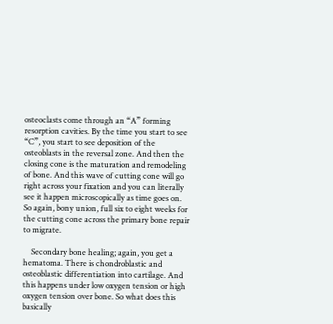osteoclasts come through an “A” forming resorption cavities. By the time you start to see “C”, you start to see deposition of the osteoblasts in the reversal zone. And then the closing cone is the maturation and remodeling of bone. And this wave of cutting cone will go right across your fixation and you can literally see it happen microscopically as time goes on. So again, bony union, full six to eight weeks for the cutting cone across the primary bone repair to migrate.

    Secondary bone healing; again, you get a hematoma. There is chondroblastic and osteoblastic differentiation into cartilage. And this happens under low oxygen tension or high oxygen tension over bone. So what does this basically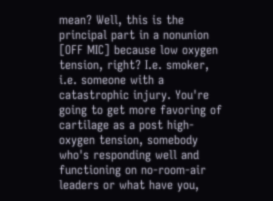mean? Well, this is the principal part in a nonunion [OFF MIC] because low oxygen tension, right? I.e. smoker, i.e. someone with a catastrophic injury. You're going to get more favoring of cartilage as a post high-oxygen tension, somebody who's responding well and functioning on no-room-air leaders or what have you,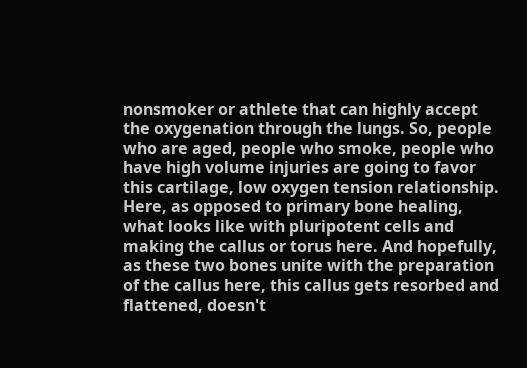nonsmoker or athlete that can highly accept the oxygenation through the lungs. So, people who are aged, people who smoke, people who have high volume injuries are going to favor this cartilage, low oxygen tension relationship. Here, as opposed to primary bone healing, what looks like with pluripotent cells and making the callus or torus here. And hopefully, as these two bones unite with the preparation of the callus here, this callus gets resorbed and flattened, doesn't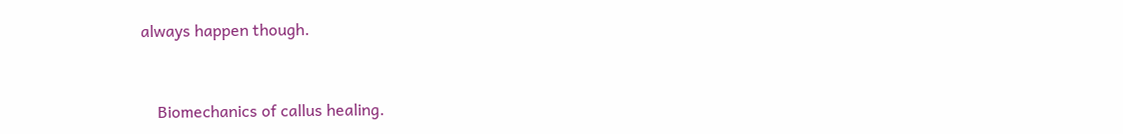always happen though.


    Biomechanics of callus healing.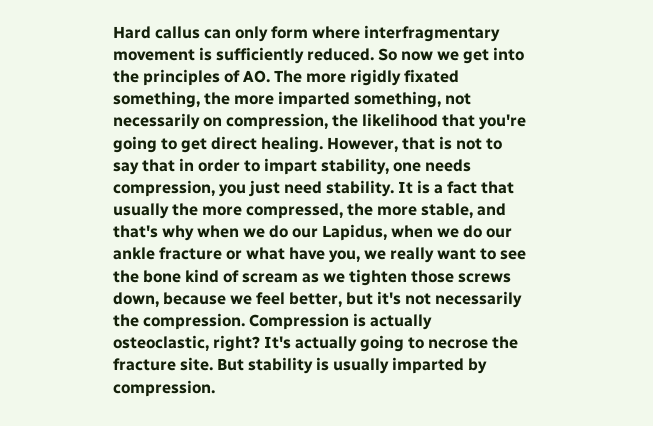Hard callus can only form where interfragmentary movement is sufficiently reduced. So now we get into the principles of AO. The more rigidly fixated something, the more imparted something, not necessarily on compression, the likelihood that you're going to get direct healing. However, that is not to say that in order to impart stability, one needs compression, you just need stability. It is a fact that usually the more compressed, the more stable, and that's why when we do our Lapidus, when we do our ankle fracture or what have you, we really want to see the bone kind of scream as we tighten those screws down, because we feel better, but it's not necessarily the compression. Compression is actually osteoclastic, right? It's actually going to necrose the fracture site. But stability is usually imparted by compression.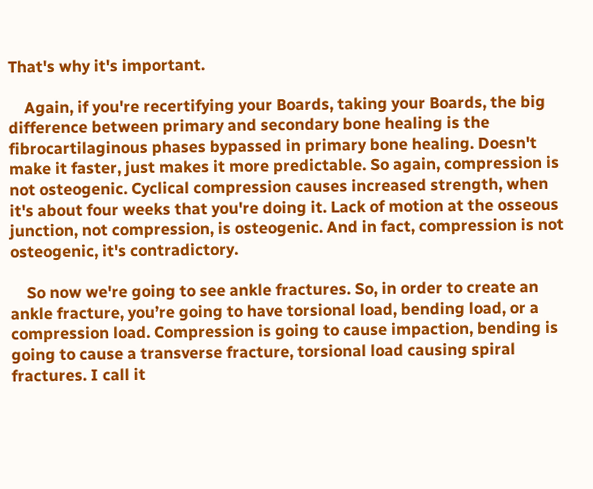That's why it's important.

    Again, if you're recertifying your Boards, taking your Boards, the big difference between primary and secondary bone healing is the fibrocartilaginous phases bypassed in primary bone healing. Doesn't make it faster, just makes it more predictable. So again, compression is not osteogenic. Cyclical compression causes increased strength, when it's about four weeks that you're doing it. Lack of motion at the osseous junction, not compression, is osteogenic. And in fact, compression is not osteogenic, it's contradictory.

    So now we're going to see ankle fractures. So, in order to create an ankle fracture, you’re going to have torsional load, bending load, or a compression load. Compression is going to cause impaction, bending is going to cause a transverse fracture, torsional load causing spiral fractures. I call it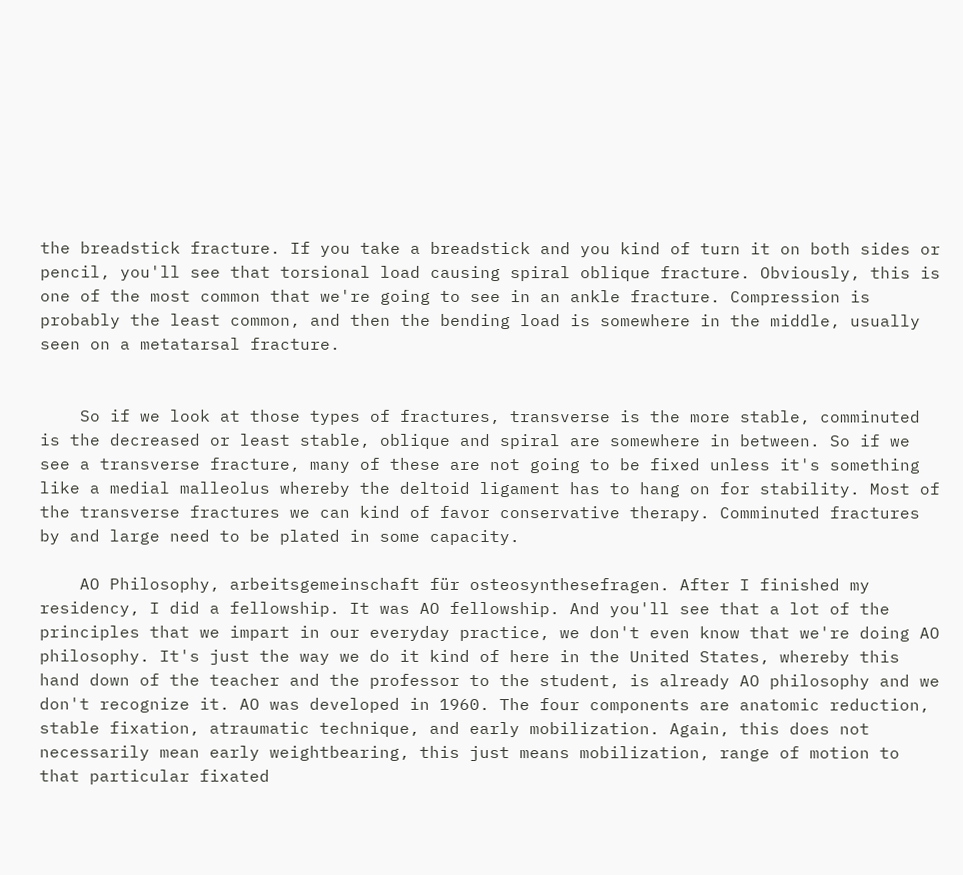the breadstick fracture. If you take a breadstick and you kind of turn it on both sides or pencil, you'll see that torsional load causing spiral oblique fracture. Obviously, this is one of the most common that we're going to see in an ankle fracture. Compression is probably the least common, and then the bending load is somewhere in the middle, usually seen on a metatarsal fracture.


    So if we look at those types of fractures, transverse is the more stable, comminuted is the decreased or least stable, oblique and spiral are somewhere in between. So if we see a transverse fracture, many of these are not going to be fixed unless it's something like a medial malleolus whereby the deltoid ligament has to hang on for stability. Most of the transverse fractures we can kind of favor conservative therapy. Comminuted fractures by and large need to be plated in some capacity.

    AO Philosophy, arbeitsgemeinschaft für osteosynthesefragen. After I finished my residency, I did a fellowship. It was AO fellowship. And you'll see that a lot of the principles that we impart in our everyday practice, we don't even know that we're doing AO philosophy. It's just the way we do it kind of here in the United States, whereby this hand down of the teacher and the professor to the student, is already AO philosophy and we don't recognize it. AO was developed in 1960. The four components are anatomic reduction, stable fixation, atraumatic technique, and early mobilization. Again, this does not necessarily mean early weightbearing, this just means mobilization, range of motion to that particular fixated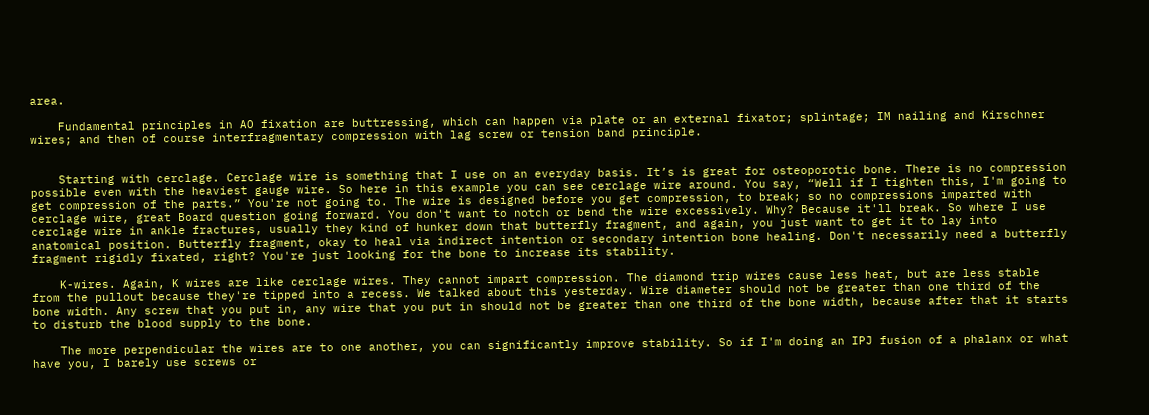area.

    Fundamental principles in AO fixation are buttressing, which can happen via plate or an external fixator; splintage; IM nailing and Kirschner wires; and then of course interfragmentary compression with lag screw or tension band principle.


    Starting with cerclage. Cerclage wire is something that I use on an everyday basis. It’s is great for osteoporotic bone. There is no compression possible even with the heaviest gauge wire. So here in this example you can see cerclage wire around. You say, “Well if I tighten this, I'm going to get compression of the parts.” You're not going to. The wire is designed before you get compression, to break; so no compressions imparted with cerclage wire, great Board question going forward. You don't want to notch or bend the wire excessively. Why? Because it'll break. So where I use cerclage wire in ankle fractures, usually they kind of hunker down that butterfly fragment, and again, you just want to get it to lay into anatomical position. Butterfly fragment, okay to heal via indirect intention or secondary intention bone healing. Don't necessarily need a butterfly fragment rigidly fixated, right? You're just looking for the bone to increase its stability.

    K-wires. Again, K wires are like cerclage wires. They cannot impart compression. The diamond trip wires cause less heat, but are less stable from the pullout because they're tipped into a recess. We talked about this yesterday. Wire diameter should not be greater than one third of the bone width. Any screw that you put in, any wire that you put in should not be greater than one third of the bone width, because after that it starts to disturb the blood supply to the bone.

    The more perpendicular the wires are to one another, you can significantly improve stability. So if I'm doing an IPJ fusion of a phalanx or what have you, I barely use screws or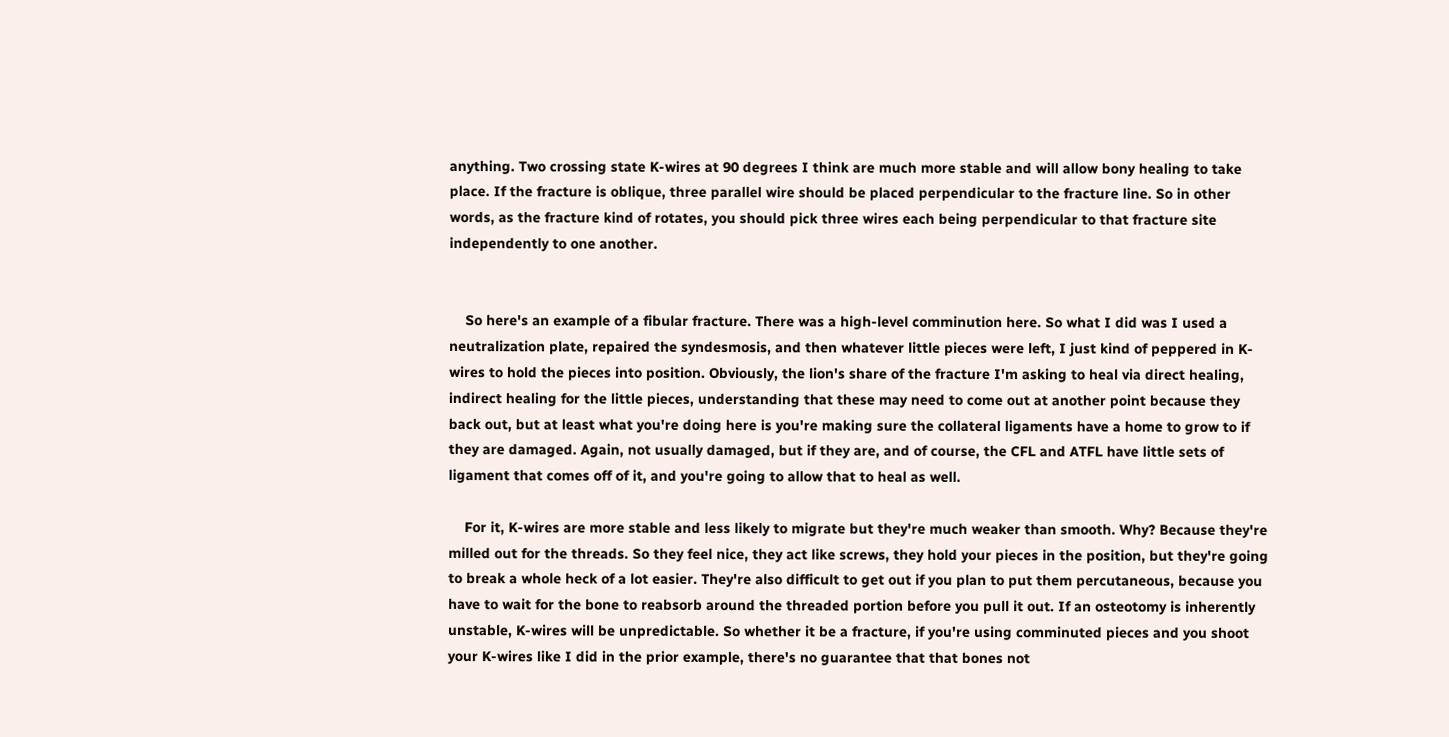anything. Two crossing state K-wires at 90 degrees I think are much more stable and will allow bony healing to take place. If the fracture is oblique, three parallel wire should be placed perpendicular to the fracture line. So in other words, as the fracture kind of rotates, you should pick three wires each being perpendicular to that fracture site independently to one another.


    So here's an example of a fibular fracture. There was a high-level comminution here. So what I did was I used a neutralization plate, repaired the syndesmosis, and then whatever little pieces were left, I just kind of peppered in K-wires to hold the pieces into position. Obviously, the lion's share of the fracture I'm asking to heal via direct healing, indirect healing for the little pieces, understanding that these may need to come out at another point because they back out, but at least what you're doing here is you're making sure the collateral ligaments have a home to grow to if they are damaged. Again, not usually damaged, but if they are, and of course, the CFL and ATFL have little sets of ligament that comes off of it, and you're going to allow that to heal as well.

    For it, K-wires are more stable and less likely to migrate but they're much weaker than smooth. Why? Because they're milled out for the threads. So they feel nice, they act like screws, they hold your pieces in the position, but they're going to break a whole heck of a lot easier. They're also difficult to get out if you plan to put them percutaneous, because you have to wait for the bone to reabsorb around the threaded portion before you pull it out. If an osteotomy is inherently unstable, K-wires will be unpredictable. So whether it be a fracture, if you're using comminuted pieces and you shoot your K-wires like I did in the prior example, there's no guarantee that that bones not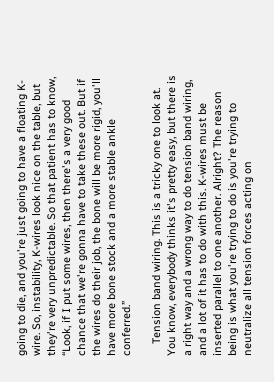going to die, and you're just going to have a floating K-wire. So, instability, K-wires look nice on the table, but they're very unpredictable. So that patient has to know, “Look, if I put some wires, then there's a very good chance that we're gonna have to take these out. But if the wires do their job, the bone will be more rigid, you'll have more bone stock and a more stable ankle conferred.”

    Tension band wiring. This is a tricky one to look at. You know, everybody thinks it's pretty easy, but there is a right way and a wrong way to do tension band wiring, and a lot of it has to do with this. K-wires must be inserted parallel to one another. Alright? The reason being is what you're trying to do is you're trying to neutralize all tension forces acting on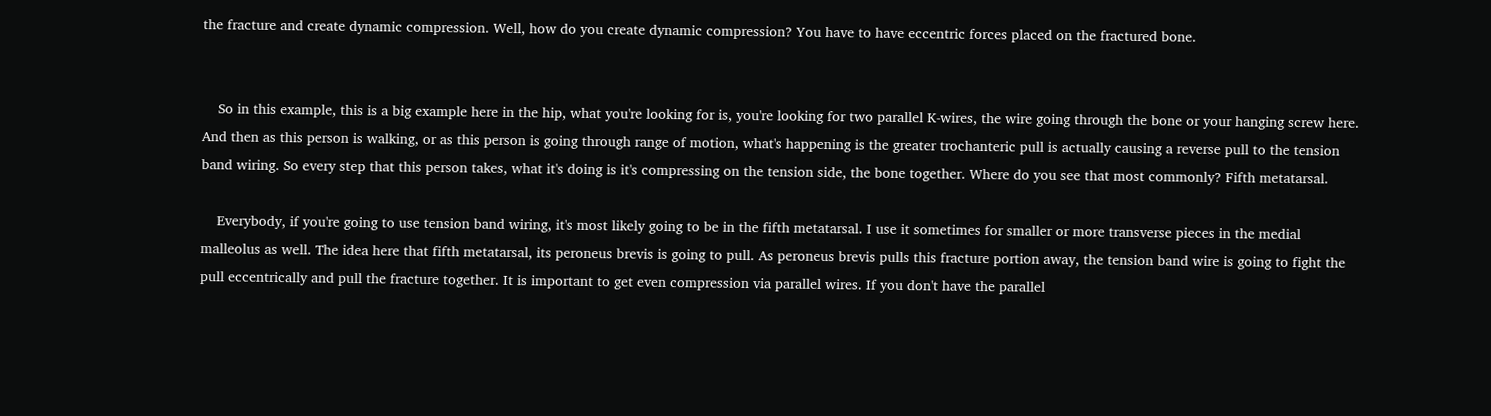the fracture and create dynamic compression. Well, how do you create dynamic compression? You have to have eccentric forces placed on the fractured bone.


    So in this example, this is a big example here in the hip, what you're looking for is, you're looking for two parallel K-wires, the wire going through the bone or your hanging screw here. And then as this person is walking, or as this person is going through range of motion, what's happening is the greater trochanteric pull is actually causing a reverse pull to the tension band wiring. So every step that this person takes, what it's doing is it's compressing on the tension side, the bone together. Where do you see that most commonly? Fifth metatarsal.

    Everybody, if you're going to use tension band wiring, it's most likely going to be in the fifth metatarsal. I use it sometimes for smaller or more transverse pieces in the medial malleolus as well. The idea here that fifth metatarsal, its peroneus brevis is going to pull. As peroneus brevis pulls this fracture portion away, the tension band wire is going to fight the pull eccentrically and pull the fracture together. It is important to get even compression via parallel wires. If you don't have the parallel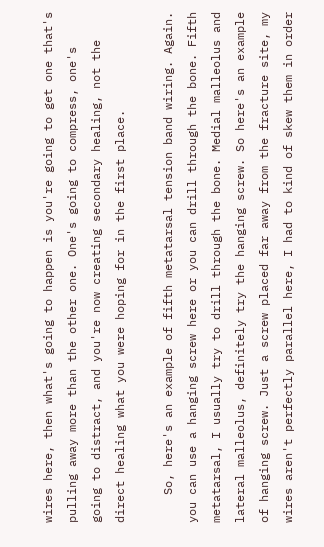wires here, then what's going to happen is you're going to get one that's pulling away more than the other one. One's going to compress, one's going to distract, and you're now creating secondary healing, not the direct healing what you were hoping for in the first place.

    So, here's an example of fifth metatarsal tension band wiring. Again. you can use a hanging screw here or you can drill through the bone. Fifth metatarsal, I usually try to drill through the bone. Medial malleolus and lateral malleolus, definitely try the hanging screw. So here's an example of hanging screw. Just a screw placed far away from the fracture site, my wires aren't perfectly parallel here, I had to kind of skew them in order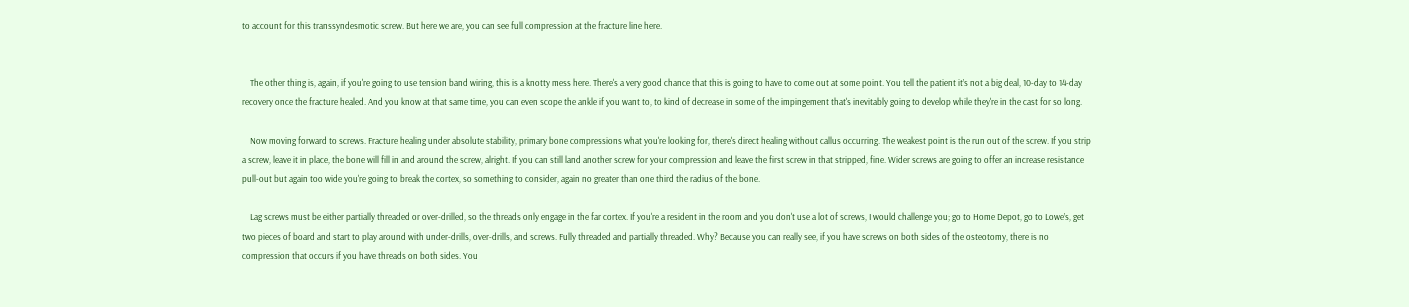to account for this transsyndesmotic screw. But here we are, you can see full compression at the fracture line here.


    The other thing is, again, if you're going to use tension band wiring, this is a knotty mess here. There's a very good chance that this is going to have to come out at some point. You tell the patient it’s not a big deal, 10-day to 14-day recovery once the fracture healed. And you know at that same time, you can even scope the ankle if you want to, to kind of decrease in some of the impingement that's inevitably going to develop while they're in the cast for so long.

    Now moving forward to screws. Fracture healing under absolute stability, primary bone compressions what you're looking for, there's direct healing without callus occurring. The weakest point is the run out of the screw. If you strip a screw, leave it in place, the bone will fill in and around the screw, alright. If you can still land another screw for your compression and leave the first screw in that stripped, fine. Wider screws are going to offer an increase resistance pull-out but again too wide you're going to break the cortex, so something to consider, again no greater than one third the radius of the bone.

    Lag screws must be either partially threaded or over-drilled, so the threads only engage in the far cortex. If you're a resident in the room and you don't use a lot of screws, I would challenge you; go to Home Depot, go to Lowe’s, get two pieces of board and start to play around with under-drills, over-drills, and screws. Fully threaded and partially threaded. Why? Because you can really see, if you have screws on both sides of the osteotomy, there is no compression that occurs if you have threads on both sides. You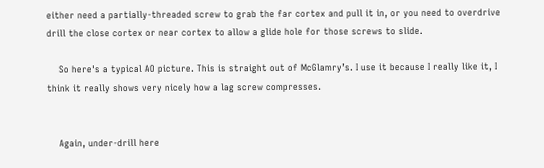either need a partially-threaded screw to grab the far cortex and pull it in, or you need to overdrive drill the close cortex or near cortex to allow a glide hole for those screws to slide.

    So here's a typical AO picture. This is straight out of McGlamry’s. I use it because I really like it, I think it really shows very nicely how a lag screw compresses.


    Again, under-drill here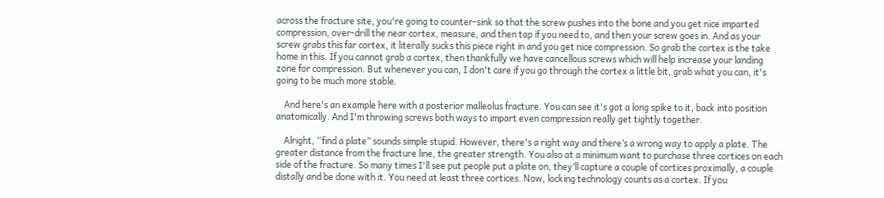across the fracture site, you're going to counter-sink so that the screw pushes into the bone and you get nice imparted compression, over-drill the near cortex, measure, and then tap if you need to, and then your screw goes in. And as your screw grabs this far cortex, it literally sucks this piece right in and you get nice compression. So grab the cortex is the take home in this. If you cannot grab a cortex, then thankfully we have cancellous screws which will help increase your landing zone for compression. But whenever you can, I don't care if you go through the cortex a little bit, grab what you can, it's going to be much more stable.

    And here's an example here with a posterior malleolus fracture. You can see it's got a long spike to it, back into position anatomically. And I'm throwing screws both ways to impart even compression really get tightly together.

    Alright, “find a plate” sounds simple stupid. However, there's a right way and there’s a wrong way to apply a plate. The greater distance from the fracture line, the greater strength. You also at a minimum want to purchase three cortices on each side of the fracture. So many times I'll see put people put a plate on, they’ll capture a couple of cortices proximally, a couple distally and be done with it. You need at least three cortices. Now, locking technology counts as a cortex. If you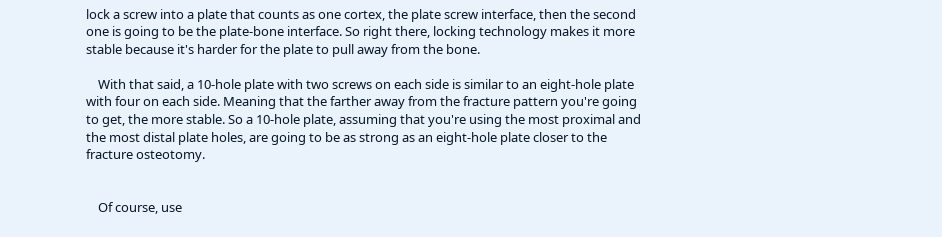lock a screw into a plate that counts as one cortex, the plate screw interface, then the second one is going to be the plate-bone interface. So right there, locking technology makes it more stable because it's harder for the plate to pull away from the bone.

    With that said, a 10-hole plate with two screws on each side is similar to an eight-hole plate with four on each side. Meaning that the farther away from the fracture pattern you're going to get, the more stable. So a 10-hole plate, assuming that you're using the most proximal and the most distal plate holes, are going to be as strong as an eight-hole plate closer to the fracture osteotomy.


    Of course, use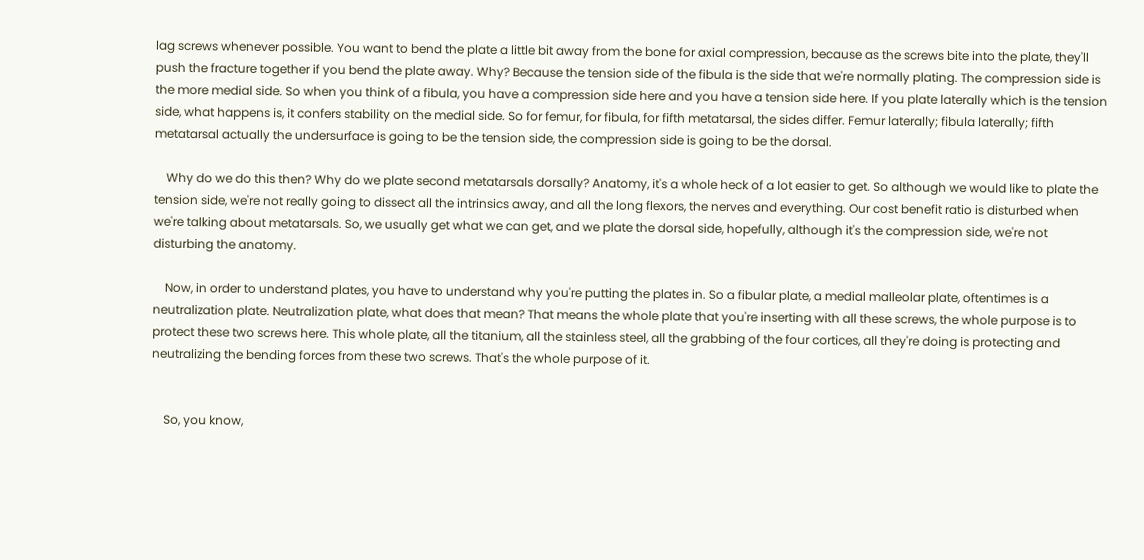lag screws whenever possible. You want to bend the plate a little bit away from the bone for axial compression, because as the screws bite into the plate, they'll push the fracture together if you bend the plate away. Why? Because the tension side of the fibula is the side that we're normally plating. The compression side is the more medial side. So when you think of a fibula, you have a compression side here and you have a tension side here. If you plate laterally which is the tension side, what happens is, it confers stability on the medial side. So for femur, for fibula, for fifth metatarsal, the sides differ. Femur laterally; fibula laterally; fifth metatarsal actually the undersurface is going to be the tension side, the compression side is going to be the dorsal.

    Why do we do this then? Why do we plate second metatarsals dorsally? Anatomy, it's a whole heck of a lot easier to get. So although we would like to plate the tension side, we're not really going to dissect all the intrinsics away, and all the long flexors, the nerves and everything. Our cost benefit ratio is disturbed when we're talking about metatarsals. So, we usually get what we can get, and we plate the dorsal side, hopefully, although it's the compression side, we're not disturbing the anatomy.

    Now, in order to understand plates, you have to understand why you're putting the plates in. So a fibular plate, a medial malleolar plate, oftentimes is a neutralization plate. Neutralization plate, what does that mean? That means the whole plate that you're inserting with all these screws, the whole purpose is to protect these two screws here. This whole plate, all the titanium, all the stainless steel, all the grabbing of the four cortices, all they're doing is protecting and neutralizing the bending forces from these two screws. That's the whole purpose of it.


    So, you know,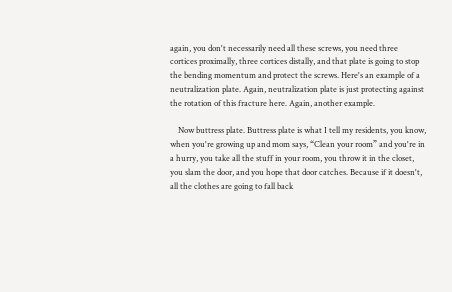again, you don't necessarily need all these screws, you need three cortices proximally, three cortices distally, and that plate is going to stop the bending momentum and protect the screws. Here's an example of a neutralization plate. Again, neutralization plate is just protecting against the rotation of this fracture here. Again, another example.

    Now buttress plate. Buttress plate is what I tell my residents, you know, when you're growing up and mom says, “Clean your room” and you're in a hurry, you take all the stuff in your room, you throw it in the closet, you slam the door, and you hope that door catches. Because if it doesn't, all the clothes are going to fall back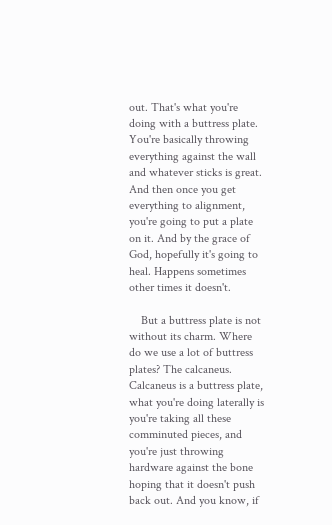out. That's what you're doing with a buttress plate. You're basically throwing everything against the wall and whatever sticks is great. And then once you get everything to alignment, you're going to put a plate on it. And by the grace of God, hopefully it's going to heal. Happens sometimes other times it doesn't.

    But a buttress plate is not without its charm. Where do we use a lot of buttress plates? The calcaneus. Calcaneus is a buttress plate, what you're doing laterally is you're taking all these comminuted pieces, and you're just throwing hardware against the bone hoping that it doesn't push back out. And you know, if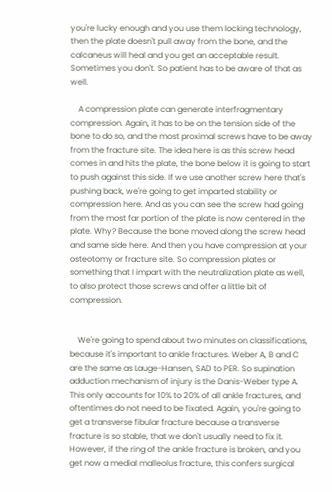you're lucky enough and you use them locking technology, then the plate doesn't pull away from the bone, and the calcaneus will heal and you get an acceptable result. Sometimes you don't. So patient has to be aware of that as well.

    A compression plate can generate interfragmentary compression. Again, it has to be on the tension side of the bone to do so, and the most proximal screws have to be away from the fracture site. The idea here is as this screw head comes in and hits the plate, the bone below it is going to start to push against this side. If we use another screw here that's pushing back, we're going to get imparted stability or compression here. And as you can see the screw had going from the most far portion of the plate is now centered in the plate. Why? Because the bone moved along the screw head and same side here. And then you have compression at your osteotomy or fracture site. So compression plates or something that I impart with the neutralization plate as well, to also protect those screws and offer a little bit of compression.


    We're going to spend about two minutes on classifications, because it's important to ankle fractures. Weber A, B and C are the same as Lauge-Hansen, SAD to PER. So supination adduction mechanism of injury is the Danis-Weber type A. This only accounts for 10% to 20% of all ankle fractures, and oftentimes do not need to be fixated. Again, you're going to get a transverse fibular fracture because a transverse fracture is so stable, that we don't usually need to fix it. However, if the ring of the ankle fracture is broken, and you get now a medial malleolus fracture, this confers surgical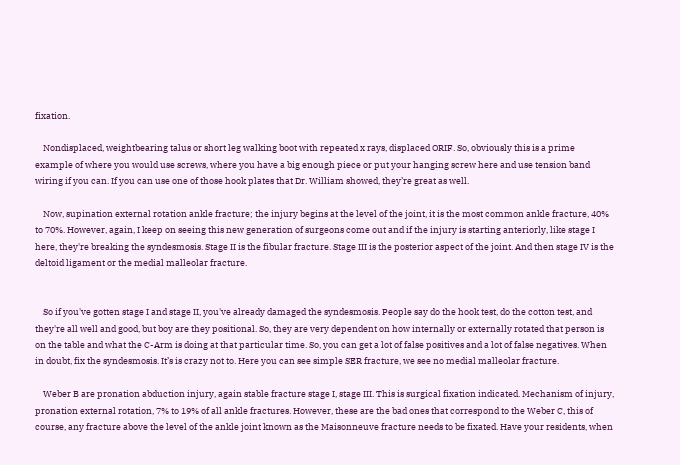fixation.

    Nondisplaced, weightbearing talus or short leg walking boot with repeated x rays, displaced ORIF. So, obviously this is a prime example of where you would use screws, where you have a big enough piece or put your hanging screw here and use tension band wiring if you can. If you can use one of those hook plates that Dr. William showed, they’re great as well.

    Now, supination external rotation ankle fracture; the injury begins at the level of the joint, it is the most common ankle fracture, 40% to 70%. However, again, I keep on seeing this new generation of surgeons come out and if the injury is starting anteriorly, like stage I here, they're breaking the syndesmosis. Stage II is the fibular fracture. Stage III is the posterior aspect of the joint. And then stage IV is the deltoid ligament or the medial malleolar fracture.


    So if you've gotten stage I and stage II, you've already damaged the syndesmosis. People say do the hook test, do the cotton test, and they're all well and good, but boy are they positional. So, they are very dependent on how internally or externally rotated that person is on the table and what the C-Arm is doing at that particular time. So, you can get a lot of false positives and a lot of false negatives. When in doubt, fix the syndesmosis. It’s is crazy not to. Here you can see simple SER fracture, we see no medial malleolar fracture.

    Weber B are pronation abduction injury, again stable fracture stage I, stage III. This is surgical fixation indicated. Mechanism of injury, pronation external rotation, 7% to 19% of all ankle fractures. However, these are the bad ones that correspond to the Weber C, this of course, any fracture above the level of the ankle joint known as the Maisonneuve fracture needs to be fixated. Have your residents, when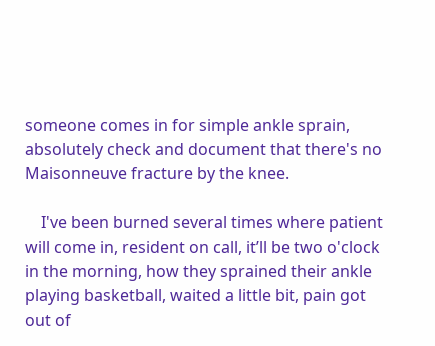someone comes in for simple ankle sprain, absolutely check and document that there's no Maisonneuve fracture by the knee.

    I've been burned several times where patient will come in, resident on call, it’ll be two o'clock in the morning, how they sprained their ankle playing basketball, waited a little bit, pain got out of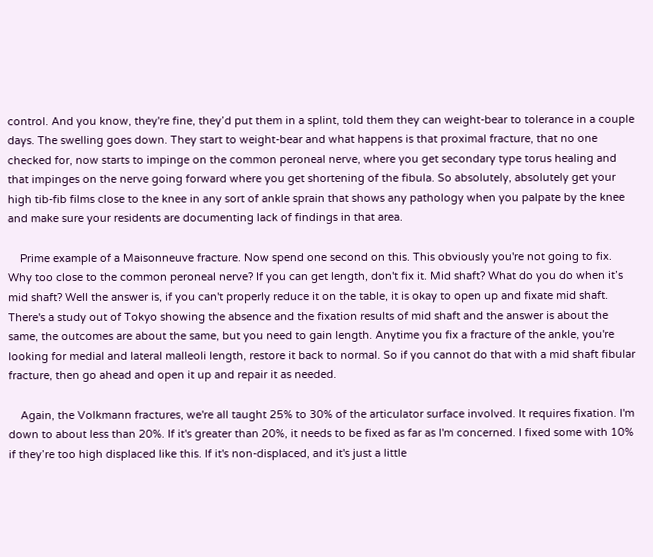control. And you know, they're fine, they’d put them in a splint, told them they can weight-bear to tolerance in a couple days. The swelling goes down. They start to weight-bear and what happens is that proximal fracture, that no one checked for, now starts to impinge on the common peroneal nerve, where you get secondary type torus healing and that impinges on the nerve going forward where you get shortening of the fibula. So absolutely, absolutely get your high tib-fib films close to the knee in any sort of ankle sprain that shows any pathology when you palpate by the knee and make sure your residents are documenting lack of findings in that area.

    Prime example of a Maisonneuve fracture. Now spend one second on this. This obviously you're not going to fix. Why too close to the common peroneal nerve? If you can get length, don't fix it. Mid shaft? What do you do when it’s mid shaft? Well the answer is, if you can't properly reduce it on the table, it is okay to open up and fixate mid shaft. There's a study out of Tokyo showing the absence and the fixation results of mid shaft and the answer is about the same, the outcomes are about the same, but you need to gain length. Anytime you fix a fracture of the ankle, you're looking for medial and lateral malleoli length, restore it back to normal. So if you cannot do that with a mid shaft fibular fracture, then go ahead and open it up and repair it as needed.

    Again, the Volkmann fractures, we're all taught 25% to 30% of the articulator surface involved. It requires fixation. I'm down to about less than 20%. If it's greater than 20%, it needs to be fixed as far as I'm concerned. I fixed some with 10% if they’re too high displaced like this. If it's non-displaced, and it's just a little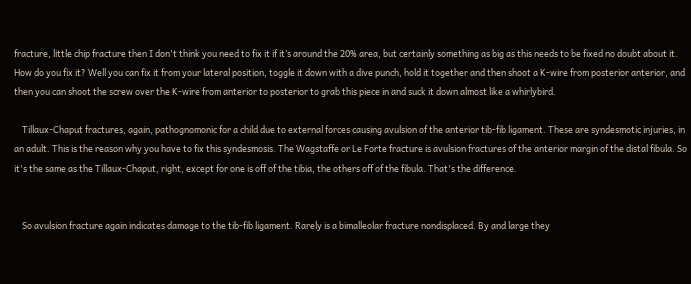fracture, little chip fracture then I don't think you need to fix it if it’s around the 20% area, but certainly something as big as this needs to be fixed no doubt about it. How do you fix it? Well you can fix it from your lateral position, toggle it down with a dive punch, hold it together and then shoot a K-wire from posterior anterior, and then you can shoot the screw over the K-wire from anterior to posterior to grab this piece in and suck it down almost like a whirlybird.

    Tillaux-Chaput fractures, again, pathognomonic for a child due to external forces causing avulsion of the anterior tib-fib ligament. These are syndesmotic injuries, in an adult. This is the reason why you have to fix this syndesmosis. The Wagstaffe or Le Forte fracture is avulsion fractures of the anterior margin of the distal fibula. So it's the same as the Tillaux-Chaput, right, except for one is off of the tibia, the others off of the fibula. That's the difference.


    So avulsion fracture again indicates damage to the tib-fib ligament. Rarely is a bimalleolar fracture nondisplaced. By and large they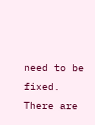need to be fixed. There are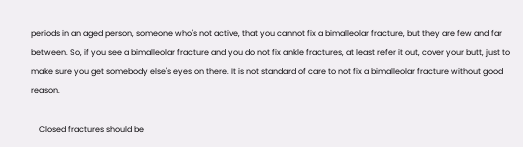periods in an aged person, someone who's not active, that you cannot fix a bimalleolar fracture, but they are few and far between. So, if you see a bimalleolar fracture and you do not fix ankle fractures, at least refer it out, cover your butt, just to make sure you get somebody else's eyes on there. It is not standard of care to not fix a bimalleolar fracture without good reason.

    Closed fractures should be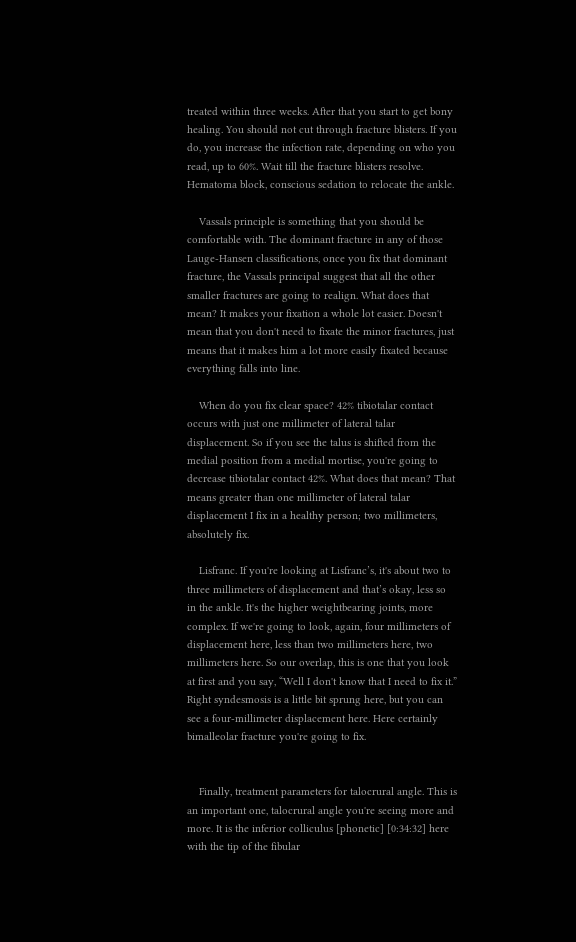treated within three weeks. After that you start to get bony healing. You should not cut through fracture blisters. If you do, you increase the infection rate, depending on who you read, up to 60%. Wait till the fracture blisters resolve. Hematoma block, conscious sedation to relocate the ankle.

    Vassals principle is something that you should be comfortable with. The dominant fracture in any of those Lauge-Hansen classifications, once you fix that dominant fracture, the Vassals principal suggest that all the other smaller fractures are going to realign. What does that mean? It makes your fixation a whole lot easier. Doesn't mean that you don't need to fixate the minor fractures, just means that it makes him a lot more easily fixated because everything falls into line.

    When do you fix clear space? 42% tibiotalar contact occurs with just one millimeter of lateral talar displacement. So if you see the talus is shifted from the medial position from a medial mortise, you're going to decrease tibiotalar contact 42%. What does that mean? That means greater than one millimeter of lateral talar displacement I fix in a healthy person; two millimeters, absolutely fix.

    Lisfranc. If you're looking at Lisfranc’s, it's about two to three millimeters of displacement and that’s okay, less so in the ankle. It's the higher weightbearing joints, more complex. If we're going to look, again, four millimeters of displacement here, less than two millimeters here, two millimeters here. So our overlap, this is one that you look at first and you say, “Well I don't know that I need to fix it.” Right syndesmosis is a little bit sprung here, but you can see a four-millimeter displacement here. Here certainly bimalleolar fracture you're going to fix.


    Finally, treatment parameters for talocrural angle. This is an important one, talocrural angle you're seeing more and more. It is the inferior colliculus [phonetic] [0:34:32] here with the tip of the fibular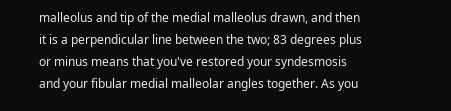malleolus and tip of the medial malleolus drawn, and then it is a perpendicular line between the two; 83 degrees plus or minus means that you've restored your syndesmosis and your fibular medial malleolar angles together. As you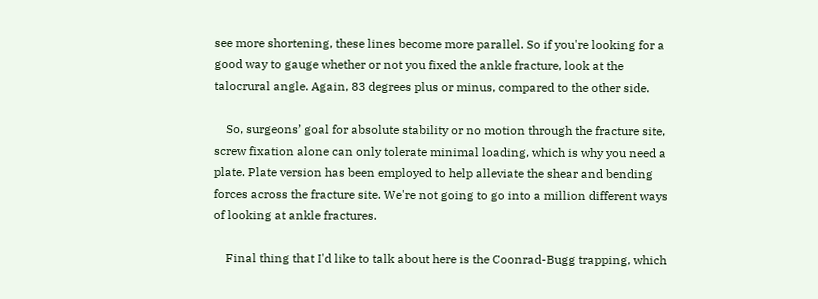see more shortening, these lines become more parallel. So if you're looking for a good way to gauge whether or not you fixed the ankle fracture, look at the talocrural angle. Again, 83 degrees plus or minus, compared to the other side.

    So, surgeons’ goal for absolute stability or no motion through the fracture site, screw fixation alone can only tolerate minimal loading, which is why you need a plate. Plate version has been employed to help alleviate the shear and bending forces across the fracture site. We're not going to go into a million different ways of looking at ankle fractures.

    Final thing that I'd like to talk about here is the Coonrad-Bugg trapping, which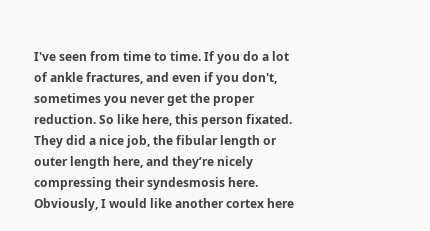I've seen from time to time. If you do a lot of ankle fractures, and even if you don't, sometimes you never get the proper reduction. So like here, this person fixated. They did a nice job, the fibular length or outer length here, and they’re nicely compressing their syndesmosis here. Obviously, I would like another cortex here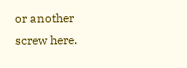or another screw here.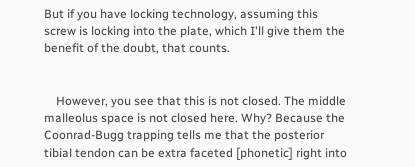But if you have locking technology, assuming this screw is locking into the plate, which I'll give them the benefit of the doubt, that counts.


    However, you see that this is not closed. The middle malleolus space is not closed here. Why? Because the Coonrad-Bugg trapping tells me that the posterior tibial tendon can be extra faceted [phonetic] right into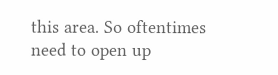this area. So oftentimes need to open up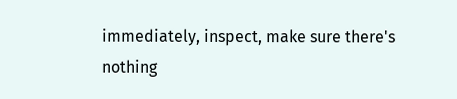immediately, inspect, make sure there's nothing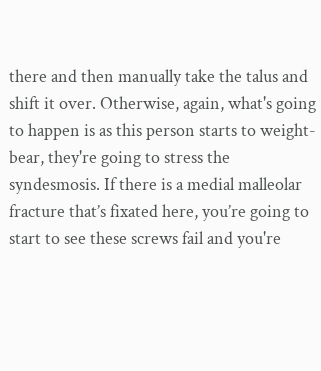there and then manually take the talus and shift it over. Otherwise, again, what's going to happen is as this person starts to weight-bear, they're going to stress the syndesmosis. If there is a medial malleolar fracture that’s fixated here, you’re going to start to see these screws fail and you're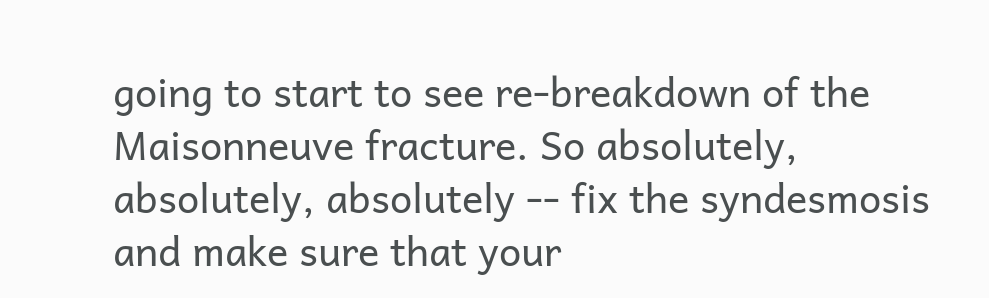going to start to see re-breakdown of the Maisonneuve fracture. So absolutely, absolutely, absolutely -- fix the syndesmosis and make sure that your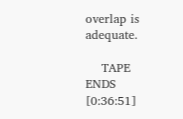overlap is adequate.

    TAPE ENDS [0:36:51]